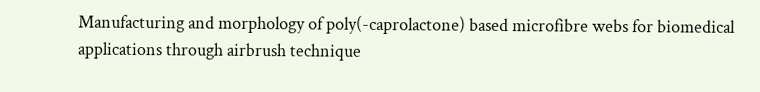Manufacturing and morphology of poly(-caprolactone) based microfibre webs for biomedical applications through airbrush technique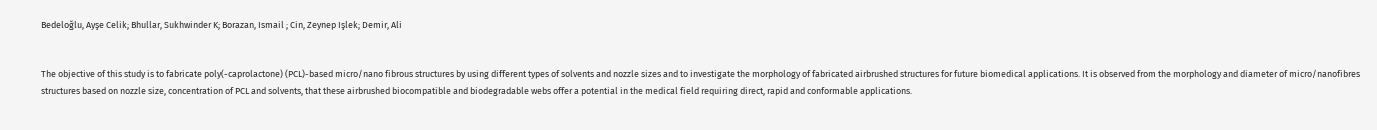Bedeloğlu, Ayşe Celik; Bhullar, Sukhwinder K; Borazan, Ismail ; Cin, Zeynep Işlek; Demir, Ali


The objective of this study is to fabricate poly(-caprolactone) (PCL)-based micro/nano fibrous structures by using different types of solvents and nozzle sizes and to investigate the morphology of fabricated airbrushed structures for future biomedical applications. It is observed from the morphology and diameter of micro/nanofibres structures based on nozzle size, concentration of PCL and solvents, that these airbrushed biocompatible and biodegradable webs offer a potential in the medical field requiring direct, rapid and conformable applications.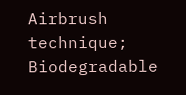Airbrush technique; Biodegradable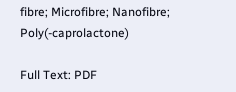fibre; Microfibre; Nanofibre; Poly(-caprolactone)

Full Text: PDF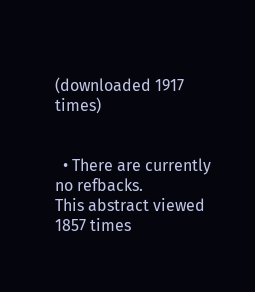(downloaded 1917 times)


  • There are currently no refbacks.
This abstract viewed 1857 times